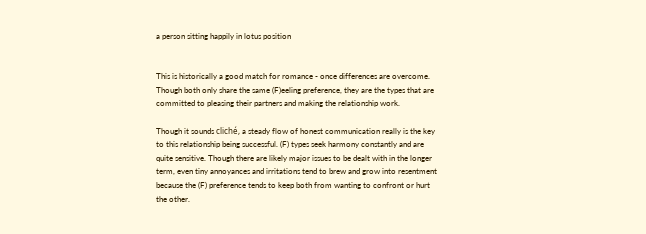a person sitting happily in lotus position


This is historically a good match for romance - once differences are overcome. Though both only share the same (F)eeling preference, they are the types that are committed to pleasing their partners and making the relationship work.

Though it sounds cliché, a steady flow of honest communication really is the key to this relationship being successful. (F) types seek harmony constantly and are quite sensitive. Though there are likely major issues to be dealt with in the longer term, even tiny annoyances and irritations tend to brew and grow into resentment because the (F) preference tends to keep both from wanting to confront or hurt the other.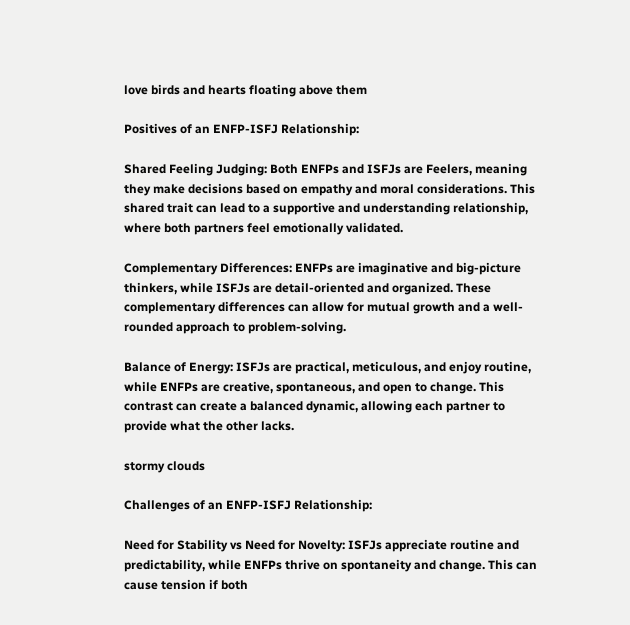love birds and hearts floating above them

Positives of an ENFP-ISFJ Relationship:

Shared Feeling Judging: Both ENFPs and ISFJs are Feelers, meaning they make decisions based on empathy and moral considerations. This shared trait can lead to a supportive and understanding relationship, where both partners feel emotionally validated.

Complementary Differences: ENFPs are imaginative and big-picture thinkers, while ISFJs are detail-oriented and organized. These complementary differences can allow for mutual growth and a well-rounded approach to problem-solving.

Balance of Energy: ISFJs are practical, meticulous, and enjoy routine, while ENFPs are creative, spontaneous, and open to change. This contrast can create a balanced dynamic, allowing each partner to provide what the other lacks.

stormy clouds

Challenges of an ENFP-ISFJ Relationship:

Need for Stability vs Need for Novelty: ISFJs appreciate routine and predictability, while ENFPs thrive on spontaneity and change. This can cause tension if both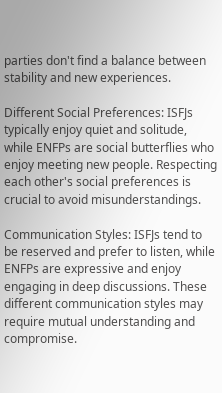parties don't find a balance between stability and new experiences.

Different Social Preferences: ISFJs typically enjoy quiet and solitude, while ENFPs are social butterflies who enjoy meeting new people. Respecting each other's social preferences is crucial to avoid misunderstandings.

Communication Styles: ISFJs tend to be reserved and prefer to listen, while ENFPs are expressive and enjoy engaging in deep discussions. These different communication styles may require mutual understanding and compromise.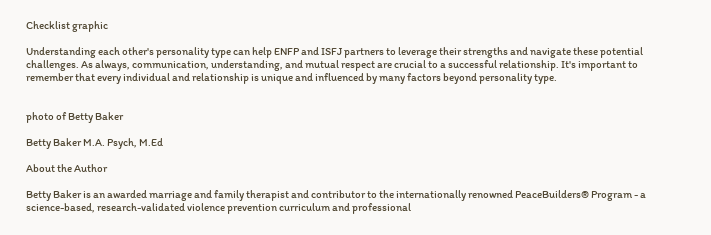Checklist graphic

Understanding each other's personality type can help ENFP and ISFJ partners to leverage their strengths and navigate these potential challenges. As always, communication, understanding, and mutual respect are crucial to a successful relationship. It's important to remember that every individual and relationship is unique and influenced by many factors beyond personality type.


photo of Betty Baker

Betty Baker M.A. Psych, M.Ed

About the Author

Betty Baker is an awarded marriage and family therapist and contributor to the internationally renowned PeaceBuilders® Program - a science-based, research-validated violence prevention curriculum and professional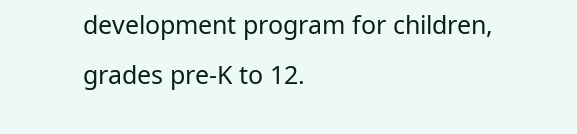development program for children, grades pre-K to 12.